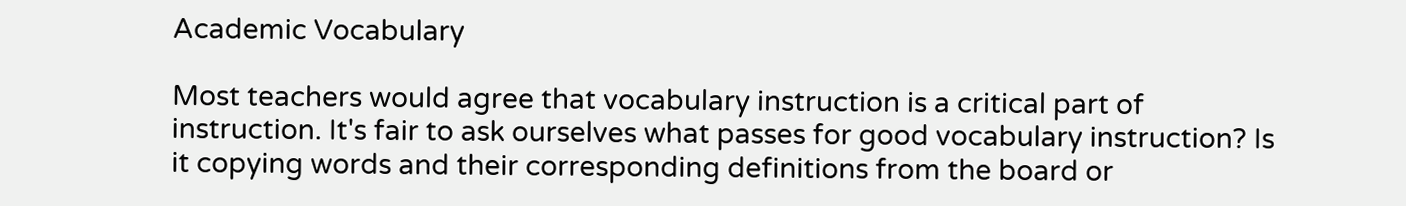Academic Vocabulary

Most teachers would agree that vocabulary instruction is a critical part of instruction. It's fair to ask ourselves what passes for good vocabulary instruction? Is it copying words and their corresponding definitions from the board or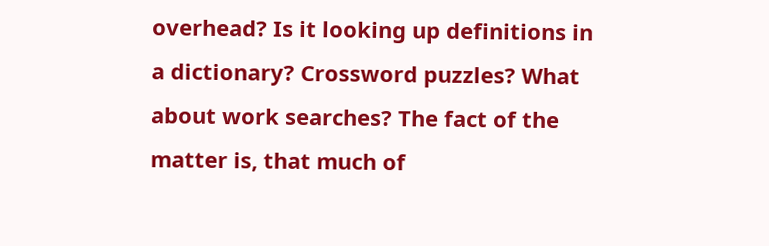overhead? Is it looking up definitions in a dictionary? Crossword puzzles? What about work searches? The fact of the matter is, that much of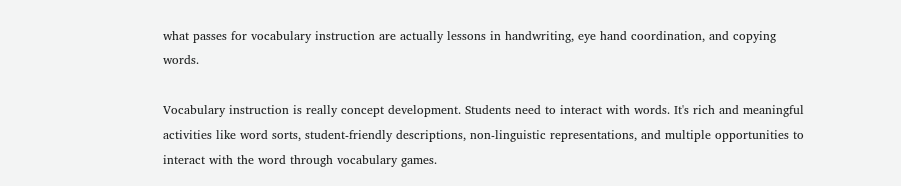what passes for vocabulary instruction are actually lessons in handwriting, eye hand coordination, and copying words.

Vocabulary instruction is really concept development. Students need to interact with words. It's rich and meaningful activities like word sorts, student-friendly descriptions, non-linguistic representations, and multiple opportunities to interact with the word through vocabulary games.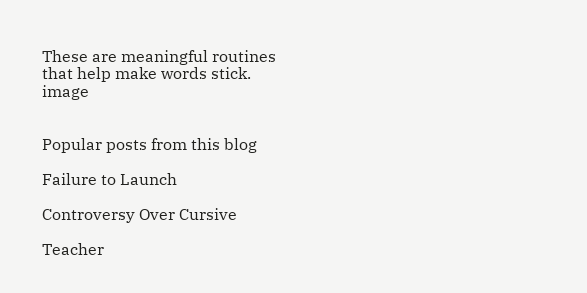These are meaningful routines that help make words stick. image


Popular posts from this blog

Failure to Launch

Controversy Over Cursive

Teacher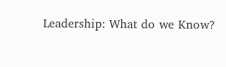Leadership: What do we Know?